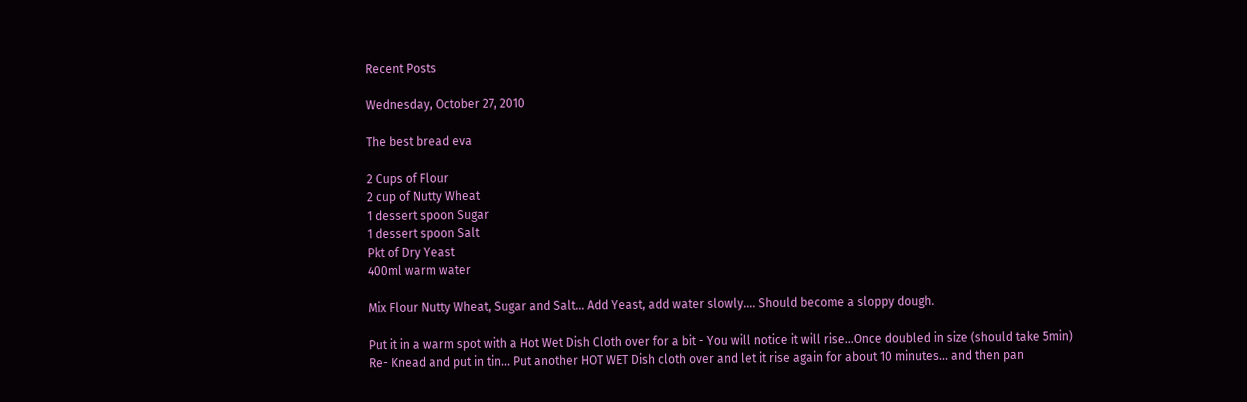Recent Posts

Wednesday, October 27, 2010

The best bread eva

2 Cups of Flour
2 cup of Nutty Wheat
1 dessert spoon Sugar
1 dessert spoon Salt
Pkt of Dry Yeast
400ml warm water

Mix Flour Nutty Wheat, Sugar and Salt... Add Yeast, add water slowly.... Should become a sloppy dough.

Put it in a warm spot with a Hot Wet Dish Cloth over for a bit - You will notice it will rise...Once doubled in size (should take 5min) Re- Knead and put in tin... Put another HOT WET Dish cloth over and let it rise again for about 10 minutes... and then pan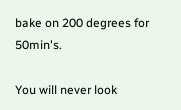bake on 200 degrees for 50min's.

You will never look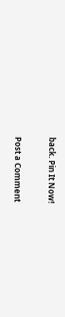back. Pin It Now!


Post a Comment